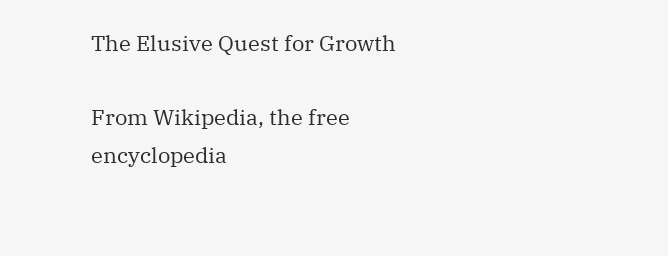The Elusive Quest for Growth

From Wikipedia, the free encyclopedia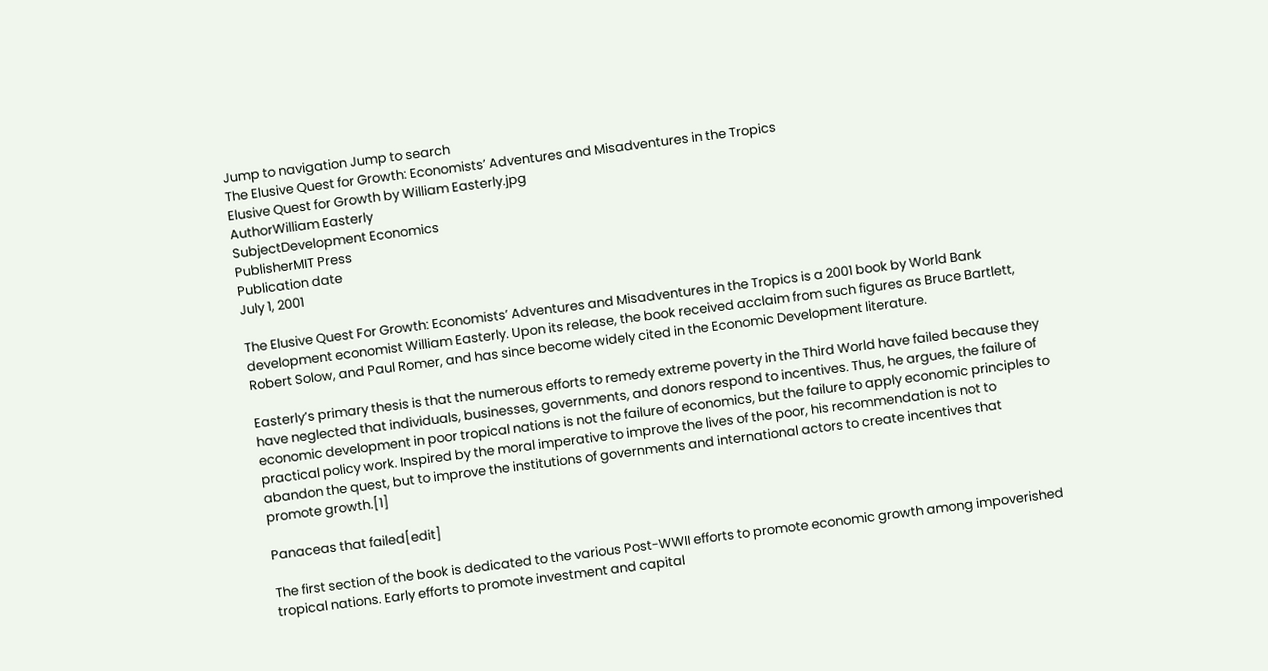Jump to navigation Jump to search
The Elusive Quest for Growth: Economists’ Adventures and Misadventures in the Tropics
Elusive Quest for Growth by William Easterly.jpg
AuthorWilliam Easterly
SubjectDevelopment Economics
PublisherMIT Press
Publication date
July 1, 2001

The Elusive Quest For Growth: Economists’ Adventures and Misadventures in the Tropics is a 2001 book by World Bank development economist William Easterly. Upon its release, the book received acclaim from such figures as Bruce Bartlett, Robert Solow, and Paul Romer, and has since become widely cited in the Economic Development literature.

Easterly’s primary thesis is that the numerous efforts to remedy extreme poverty in the Third World have failed because they have neglected that individuals, businesses, governments, and donors respond to incentives. Thus, he argues, the failure of economic development in poor tropical nations is not the failure of economics, but the failure to apply economic principles to practical policy work. Inspired by the moral imperative to improve the lives of the poor, his recommendation is not to abandon the quest, but to improve the institutions of governments and international actors to create incentives that promote growth.[1]

Panaceas that failed[edit]

The first section of the book is dedicated to the various Post-WWII efforts to promote economic growth among impoverished tropical nations. Early efforts to promote investment and capital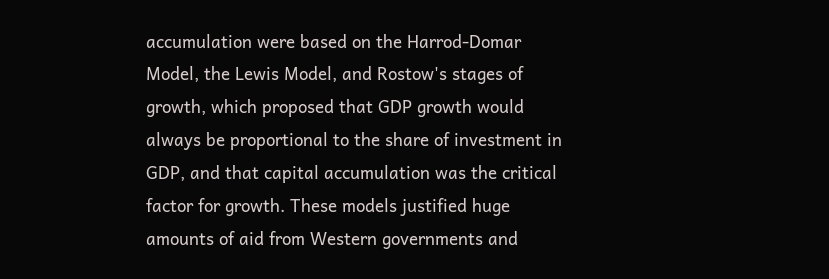accumulation were based on the Harrod-Domar Model, the Lewis Model, and Rostow's stages of growth, which proposed that GDP growth would always be proportional to the share of investment in GDP, and that capital accumulation was the critical factor for growth. These models justified huge amounts of aid from Western governments and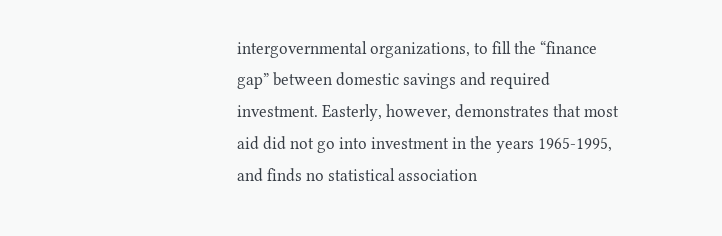intergovernmental organizations, to fill the “finance gap” between domestic savings and required investment. Easterly, however, demonstrates that most aid did not go into investment in the years 1965-1995, and finds no statistical association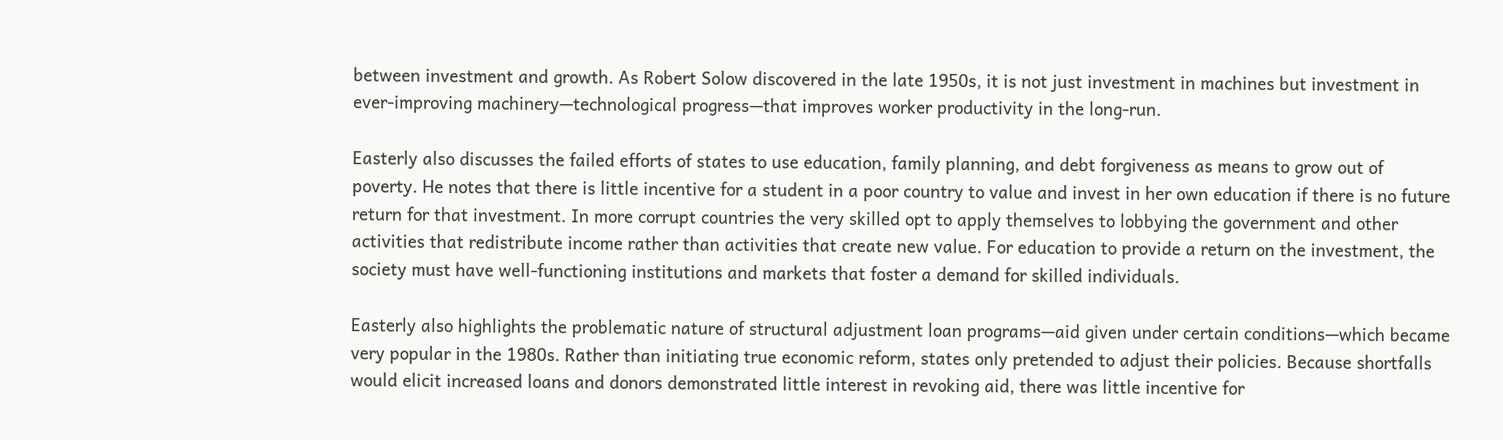between investment and growth. As Robert Solow discovered in the late 1950s, it is not just investment in machines but investment in ever-improving machinery—technological progress—that improves worker productivity in the long-run.

Easterly also discusses the failed efforts of states to use education, family planning, and debt forgiveness as means to grow out of poverty. He notes that there is little incentive for a student in a poor country to value and invest in her own education if there is no future return for that investment. In more corrupt countries the very skilled opt to apply themselves to lobbying the government and other activities that redistribute income rather than activities that create new value. For education to provide a return on the investment, the society must have well-functioning institutions and markets that foster a demand for skilled individuals.

Easterly also highlights the problematic nature of structural adjustment loan programs—aid given under certain conditions—which became very popular in the 1980s. Rather than initiating true economic reform, states only pretended to adjust their policies. Because shortfalls would elicit increased loans and donors demonstrated little interest in revoking aid, there was little incentive for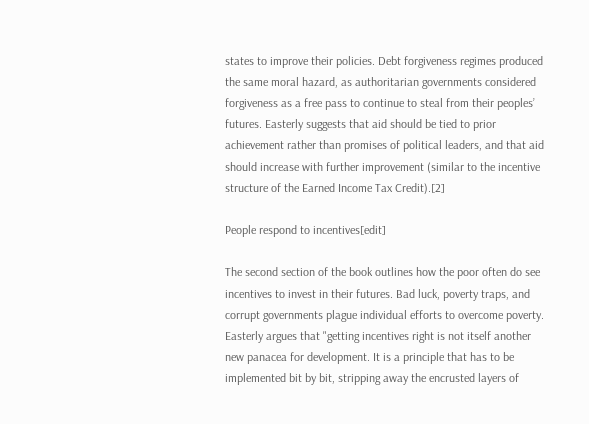states to improve their policies. Debt forgiveness regimes produced the same moral hazard, as authoritarian governments considered forgiveness as a free pass to continue to steal from their peoples’ futures. Easterly suggests that aid should be tied to prior achievement rather than promises of political leaders, and that aid should increase with further improvement (similar to the incentive structure of the Earned Income Tax Credit).[2]

People respond to incentives[edit]

The second section of the book outlines how the poor often do see incentives to invest in their futures. Bad luck, poverty traps, and corrupt governments plague individual efforts to overcome poverty. Easterly argues that "getting incentives right is not itself another new panacea for development. It is a principle that has to be implemented bit by bit, stripping away the encrusted layers of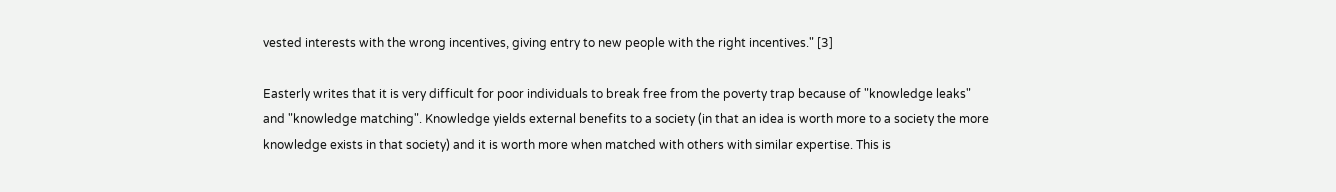vested interests with the wrong incentives, giving entry to new people with the right incentives." [3]

Easterly writes that it is very difficult for poor individuals to break free from the poverty trap because of "knowledge leaks" and "knowledge matching". Knowledge yields external benefits to a society (in that an idea is worth more to a society the more knowledge exists in that society) and it is worth more when matched with others with similar expertise. This is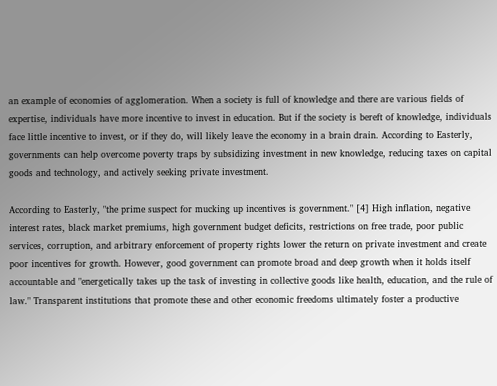an example of economies of agglomeration. When a society is full of knowledge and there are various fields of expertise, individuals have more incentive to invest in education. But if the society is bereft of knowledge, individuals face little incentive to invest, or if they do, will likely leave the economy in a brain drain. According to Easterly, governments can help overcome poverty traps by subsidizing investment in new knowledge, reducing taxes on capital goods and technology, and actively seeking private investment.

According to Easterly, "the prime suspect for mucking up incentives is government." [4] High inflation, negative interest rates, black market premiums, high government budget deficits, restrictions on free trade, poor public services, corruption, and arbitrary enforcement of property rights lower the return on private investment and create poor incentives for growth. However, good government can promote broad and deep growth when it holds itself accountable and "energetically takes up the task of investing in collective goods like health, education, and the rule of law." Transparent institutions that promote these and other economic freedoms ultimately foster a productive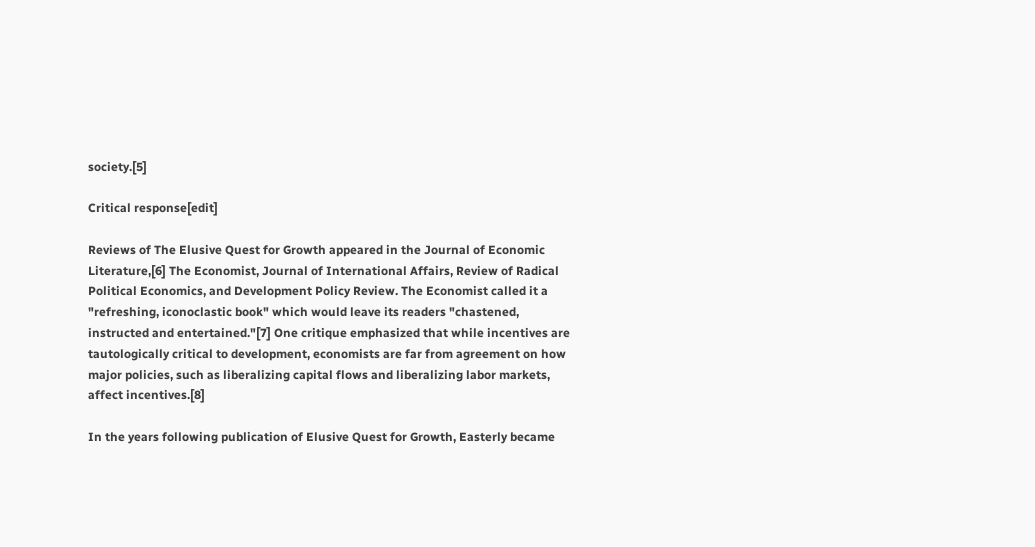society.[5]

Critical response[edit]

Reviews of The Elusive Quest for Growth appeared in the Journal of Economic Literature,[6] The Economist, Journal of International Affairs, Review of Radical Political Economics, and Development Policy Review. The Economist called it a "refreshing, iconoclastic book" which would leave its readers "chastened, instructed and entertained."[7] One critique emphasized that while incentives are tautologically critical to development, economists are far from agreement on how major policies, such as liberalizing capital flows and liberalizing labor markets, affect incentives.[8]

In the years following publication of Elusive Quest for Growth, Easterly became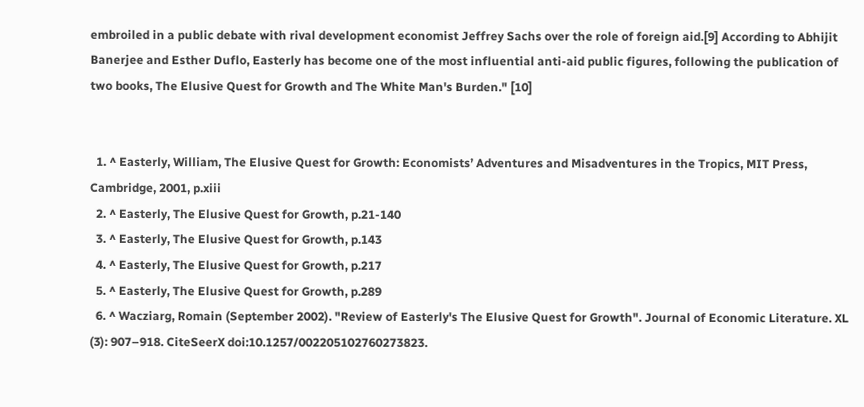embroiled in a public debate with rival development economist Jeffrey Sachs over the role of foreign aid.[9] According to Abhijit Banerjee and Esther Duflo, Easterly has become one of the most influential anti-aid public figures, following the publication of two books, The Elusive Quest for Growth and The White Man's Burden." [10]


  1. ^ Easterly, William, The Elusive Quest for Growth: Economists’ Adventures and Misadventures in the Tropics, MIT Press, Cambridge, 2001, p.xiii
  2. ^ Easterly, The Elusive Quest for Growth, p.21-140
  3. ^ Easterly, The Elusive Quest for Growth, p.143
  4. ^ Easterly, The Elusive Quest for Growth, p.217
  5. ^ Easterly, The Elusive Quest for Growth, p.289
  6. ^ Wacziarg, Romain (September 2002). "Review of Easterly's The Elusive Quest for Growth". Journal of Economic Literature. XL (3): 907–918. CiteSeerX doi:10.1257/002205102760273823.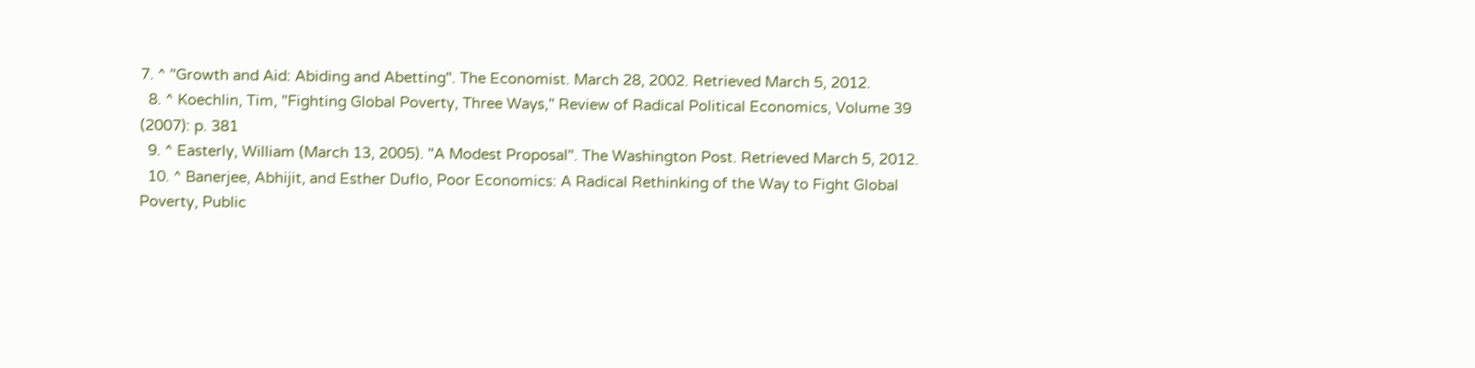7. ^ "Growth and Aid: Abiding and Abetting". The Economist. March 28, 2002. Retrieved March 5, 2012.
  8. ^ Koechlin, Tim, "Fighting Global Poverty, Three Ways," Review of Radical Political Economics, Volume 39 (2007): p. 381
  9. ^ Easterly, William (March 13, 2005). "A Modest Proposal". The Washington Post. Retrieved March 5, 2012.
  10. ^ Banerjee, Abhijit, and Esther Duflo, Poor Economics: A Radical Rethinking of the Way to Fight Global Poverty, Public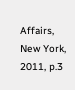Affairs, New York, 2011, p.3